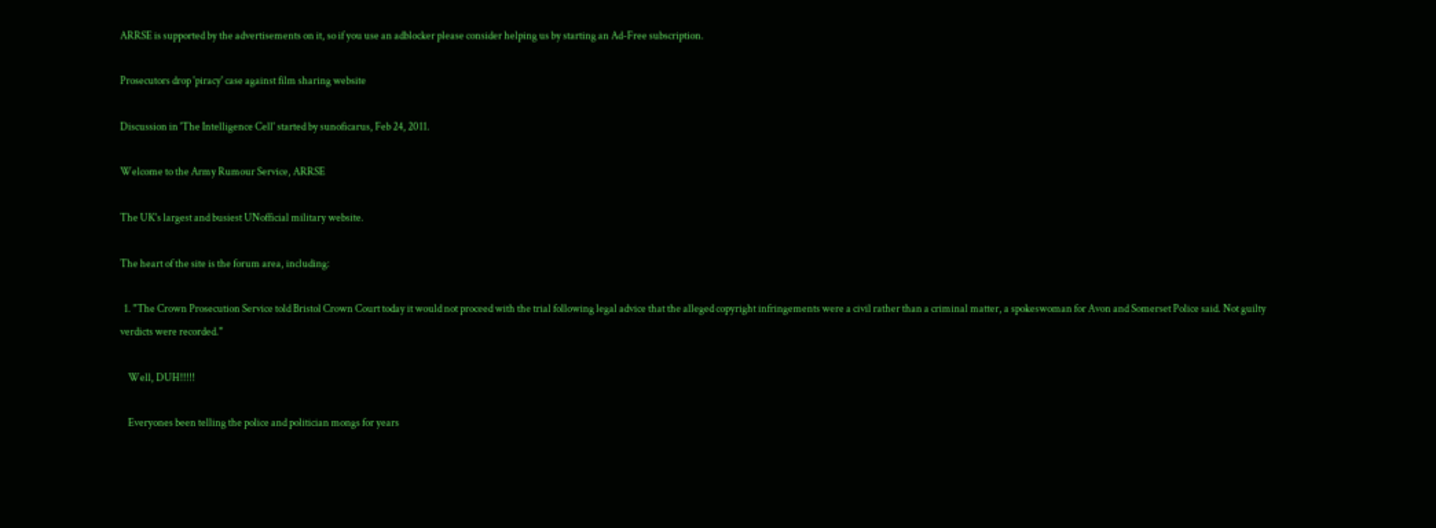ARRSE is supported by the advertisements on it, so if you use an adblocker please consider helping us by starting an Ad-Free subscription.

Prosecutors drop 'piracy' case against film sharing website

Discussion in 'The Intelligence Cell' started by sunoficarus, Feb 24, 2011.

Welcome to the Army Rumour Service, ARRSE

The UK's largest and busiest UNofficial military website.

The heart of the site is the forum area, including:

  1. "The Crown Prosecution Service told Bristol Crown Court today it would not proceed with the trial following legal advice that the alleged copyright infringements were a civil rather than a criminal matter, a spokeswoman for Avon and Somerset Police said. Not guilty verdicts were recorded."

    Well, DUH!!!!!

    Everyones been telling the police and politician mongs for years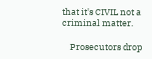that it's CIVIL not a criminal matter.

    Prosecutors drop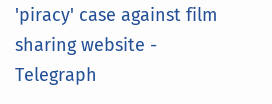'piracy' case against film sharing website - Telegraph